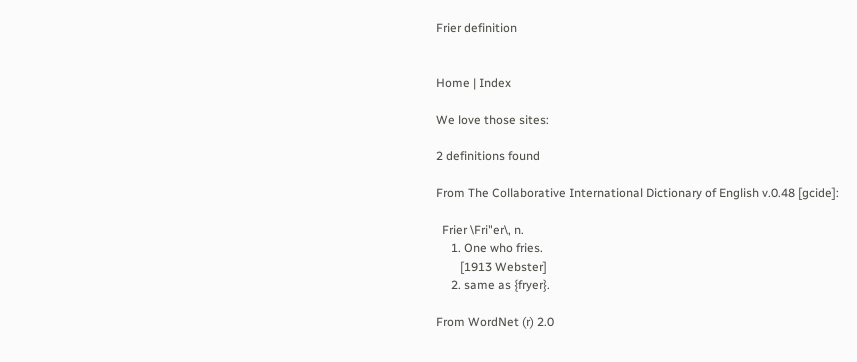Frier definition


Home | Index

We love those sites:

2 definitions found

From The Collaborative International Dictionary of English v.0.48 [gcide]:

  Frier \Fri"er\, n.
     1. One who fries.
        [1913 Webster]
     2. same as {fryer}.

From WordNet (r) 2.0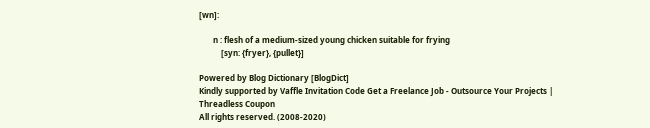[wn]:

       n : flesh of a medium-sized young chicken suitable for frying
           [syn: {fryer}, {pullet}]

Powered by Blog Dictionary [BlogDict]
Kindly supported by Vaffle Invitation Code Get a Freelance Job - Outsource Your Projects | Threadless Coupon
All rights reserved. (2008-2020)